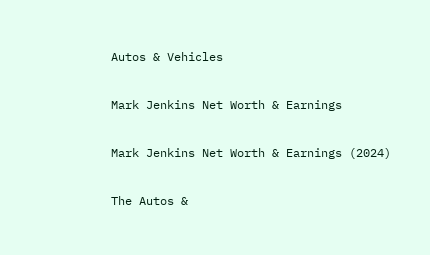Autos & Vehicles

Mark Jenkins Net Worth & Earnings

Mark Jenkins Net Worth & Earnings (2024)

The Autos &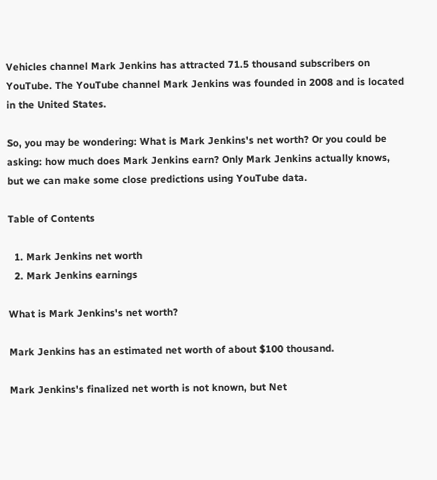Vehicles channel Mark Jenkins has attracted 71.5 thousand subscribers on YouTube. The YouTube channel Mark Jenkins was founded in 2008 and is located in the United States.

So, you may be wondering: What is Mark Jenkins's net worth? Or you could be asking: how much does Mark Jenkins earn? Only Mark Jenkins actually knows, but we can make some close predictions using YouTube data.

Table of Contents

  1. Mark Jenkins net worth
  2. Mark Jenkins earnings

What is Mark Jenkins's net worth?

Mark Jenkins has an estimated net worth of about $100 thousand.

Mark Jenkins's finalized net worth is not known, but Net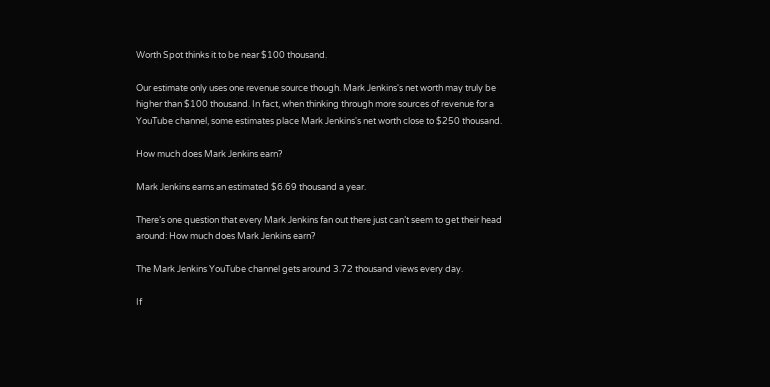Worth Spot thinks it to be near $100 thousand.

Our estimate only uses one revenue source though. Mark Jenkins's net worth may truly be higher than $100 thousand. In fact, when thinking through more sources of revenue for a YouTube channel, some estimates place Mark Jenkins's net worth close to $250 thousand.

How much does Mark Jenkins earn?

Mark Jenkins earns an estimated $6.69 thousand a year.

There’s one question that every Mark Jenkins fan out there just can’t seem to get their head around: How much does Mark Jenkins earn?

The Mark Jenkins YouTube channel gets around 3.72 thousand views every day.

If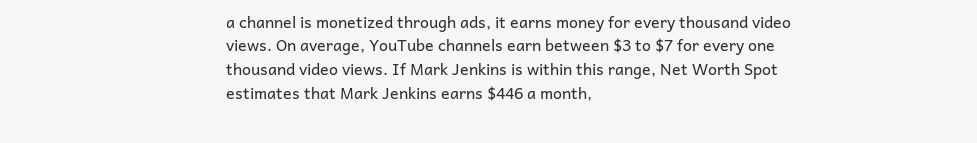a channel is monetized through ads, it earns money for every thousand video views. On average, YouTube channels earn between $3 to $7 for every one thousand video views. If Mark Jenkins is within this range, Net Worth Spot estimates that Mark Jenkins earns $446 a month,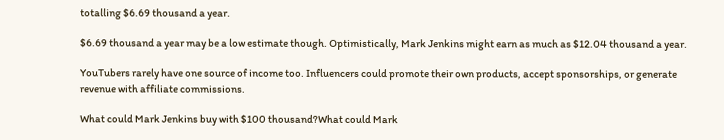totalling $6.69 thousand a year.

$6.69 thousand a year may be a low estimate though. Optimistically, Mark Jenkins might earn as much as $12.04 thousand a year.

YouTubers rarely have one source of income too. Influencers could promote their own products, accept sponsorships, or generate revenue with affiliate commissions.

What could Mark Jenkins buy with $100 thousand?What could Mark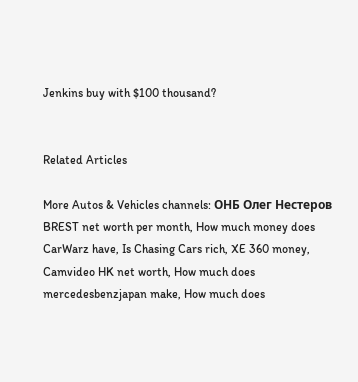Jenkins buy with $100 thousand?


Related Articles

More Autos & Vehicles channels: ОНБ Олег Нестеров BREST net worth per month, How much money does CarWarz have, Is Chasing Cars rich, XE 360 money, Camvideo HK net worth, How much does mercedesbenzjapan make, How much does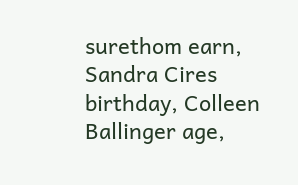surethom earn, Sandra Cires birthday, Colleen Ballinger age,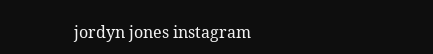jordyn jones instagram